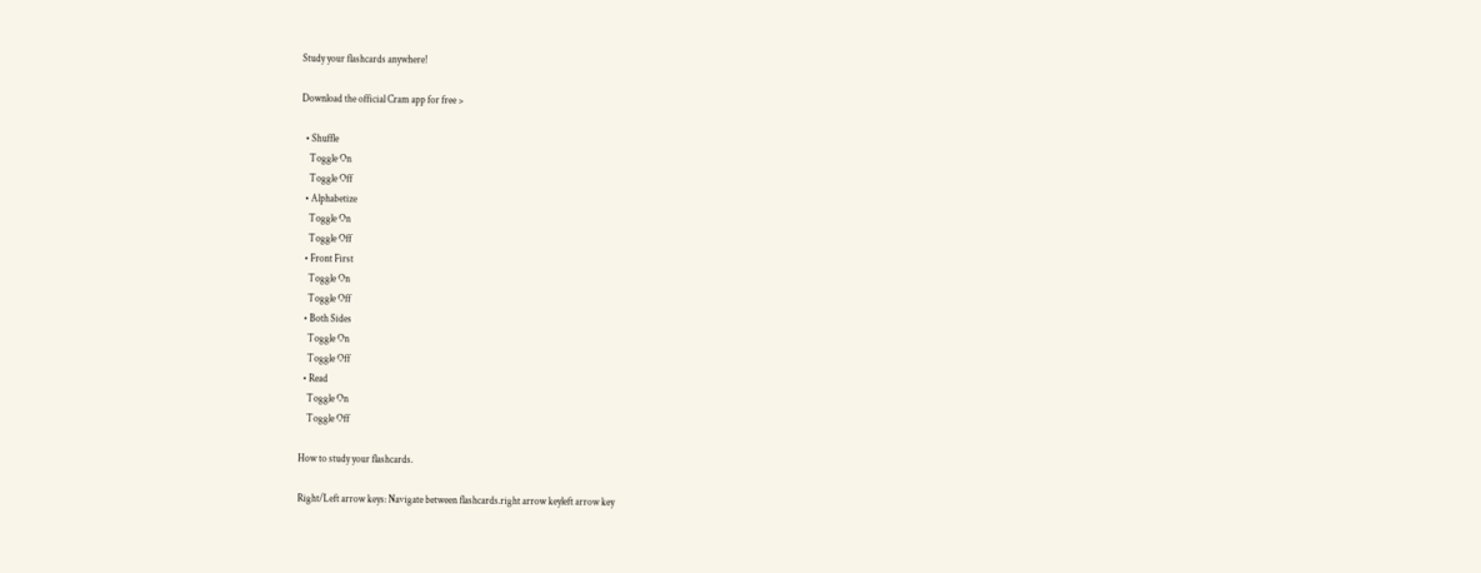Study your flashcards anywhere!

Download the official Cram app for free >

  • Shuffle
    Toggle On
    Toggle Off
  • Alphabetize
    Toggle On
    Toggle Off
  • Front First
    Toggle On
    Toggle Off
  • Both Sides
    Toggle On
    Toggle Off
  • Read
    Toggle On
    Toggle Off

How to study your flashcards.

Right/Left arrow keys: Navigate between flashcards.right arrow keyleft arrow key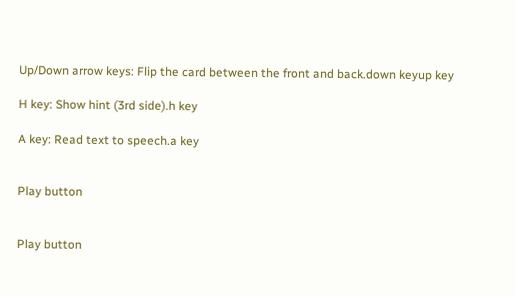Up/Down arrow keys: Flip the card between the front and back.down keyup key

H key: Show hint (3rd side).h key

A key: Read text to speech.a key


Play button


Play button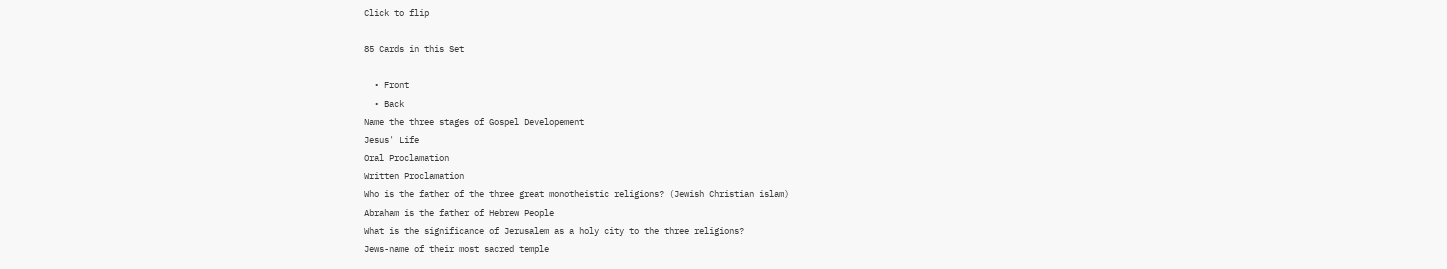Click to flip

85 Cards in this Set

  • Front
  • Back
Name the three stages of Gospel Developement
Jesus' Life
Oral Proclamation
Written Proclamation
Who is the father of the three great monotheistic religions? (Jewish Christian islam)
Abraham is the father of Hebrew People
What is the significance of Jerusalem as a holy city to the three religions?
Jews-name of their most sacred temple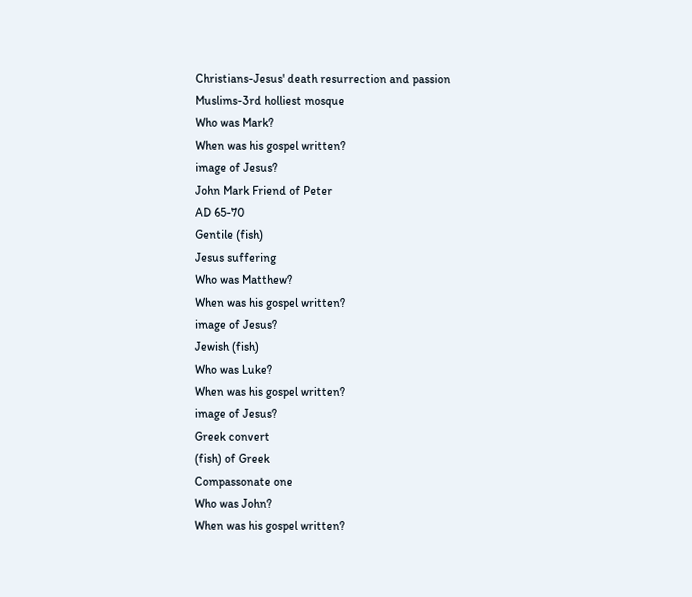Christians-Jesus' death resurrection and passion
Muslims-3rd holliest mosque
Who was Mark?
When was his gospel written?
image of Jesus?
John Mark Friend of Peter
AD 65-70
Gentile (fish)
Jesus suffering
Who was Matthew?
When was his gospel written?
image of Jesus?
Jewish (fish)
Who was Luke?
When was his gospel written?
image of Jesus?
Greek convert
(fish) of Greek
Compassonate one
Who was John?
When was his gospel written?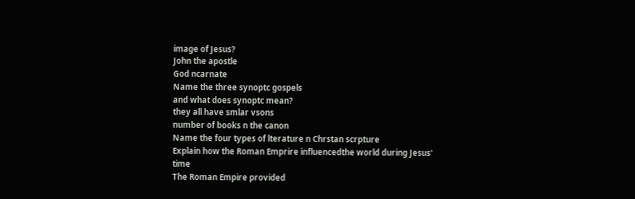image of Jesus?
John the apostle
God ncarnate
Name the three synoptc gospels
and what does synoptc mean?
they all have smlar vsons
number of books n the canon
Name the four types of lterature n Chrstan scrpture
Explain how the Roman Emprire influencedthe world during Jesus' time
The Roman Empire provided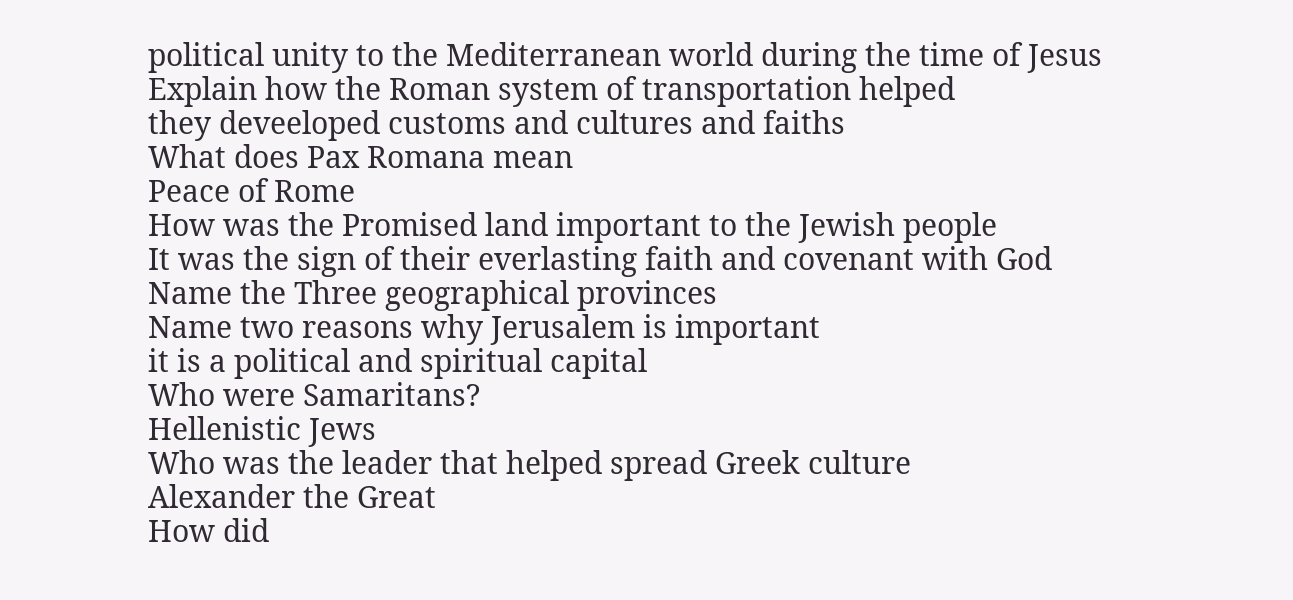political unity to the Mediterranean world during the time of Jesus
Explain how the Roman system of transportation helped
they deveeloped customs and cultures and faiths
What does Pax Romana mean
Peace of Rome
How was the Promised land important to the Jewish people
It was the sign of their everlasting faith and covenant with God
Name the Three geographical provinces
Name two reasons why Jerusalem is important
it is a political and spiritual capital
Who were Samaritans?
Hellenistic Jews
Who was the leader that helped spread Greek culture
Alexander the Great
How did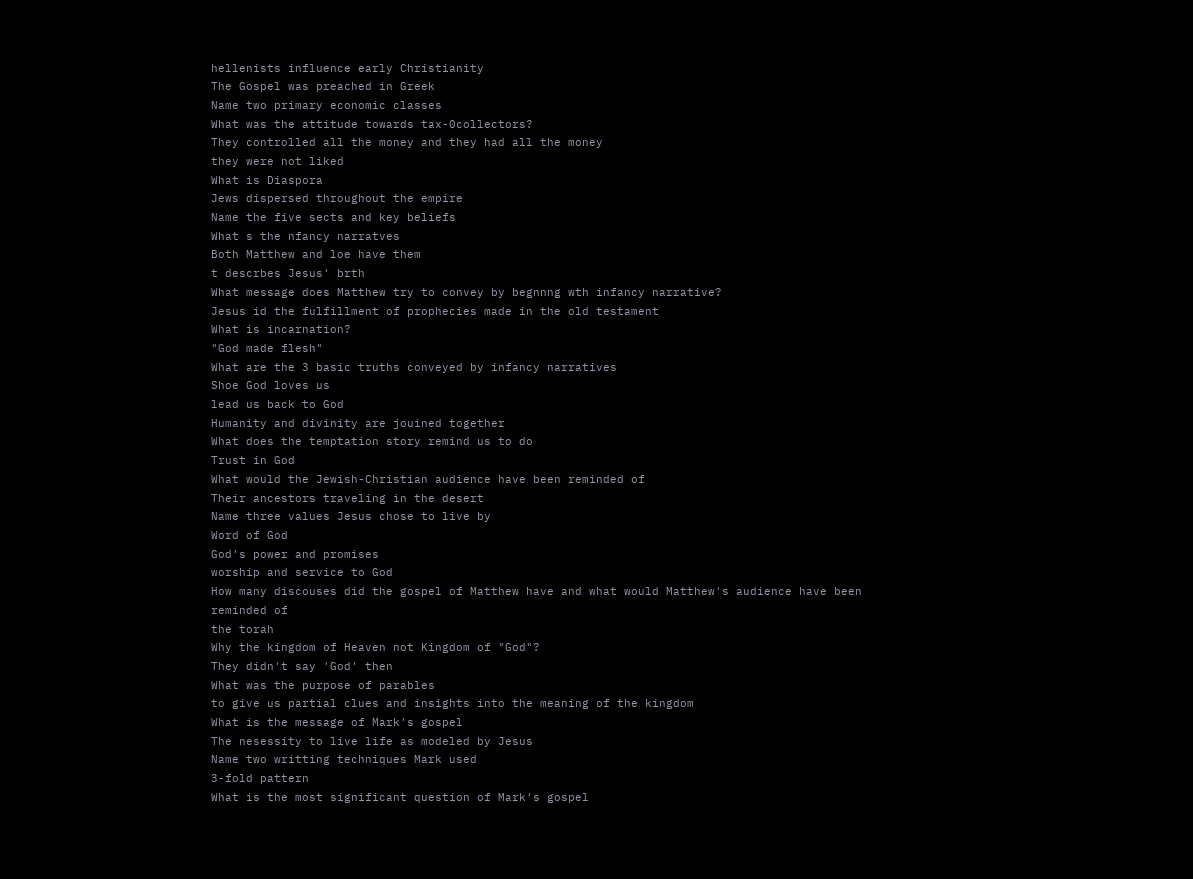hellenists influence early Christianity
The Gospel was preached in Greek
Name two primary economic classes
What was the attitude towards tax-0collectors?
They controlled all the money and they had all the money
they were not liked
What is Diaspora
Jews dispersed throughout the empire
Name the five sects and key beliefs
What s the nfancy narratves
Both Matthew and loe have them
t descrbes Jesus' brth
What message does Matthew try to convey by begnnng wth infancy narrative?
Jesus id the fulfillment of prophecies made in the old testament
What is incarnation?
"God made flesh"
What are the 3 basic truths conveyed by infancy narratives
Shoe God loves us
lead us back to God
Humanity and divinity are jouined together
What does the temptation story remind us to do
Trust in God
What would the Jewish-Christian audience have been reminded of
Their ancestors traveling in the desert
Name three values Jesus chose to live by
Word of God
God's power and promises
worship and service to God
How many discouses did the gospel of Matthew have and what would Matthew's audience have been reminded of
the torah
Why the kingdom of Heaven not Kingdom of "God"?
They didn't say 'God' then
What was the purpose of parables
to give us partial clues and insights into the meaning of the kingdom
What is the message of Mark's gospel
The nesessity to live life as modeled by Jesus
Name two writting techniques Mark used
3-fold pattern
What is the most significant question of Mark's gospel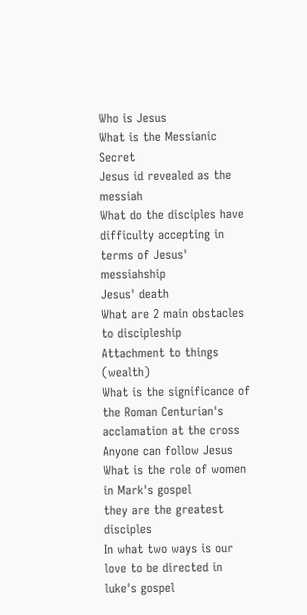Who is Jesus
What is the Messianic Secret
Jesus id revealed as the messiah
What do the disciples have difficulty accepting in terms of Jesus' messiahship
Jesus' death
What are 2 main obstacles to discipleship
Attachment to things (wealth)
What is the significance of the Roman Centurian's acclamation at the cross
Anyone can follow Jesus
What is the role of women in Mark's gospel
they are the greatest disciples
In what two ways is our love to be directed in luke's gospel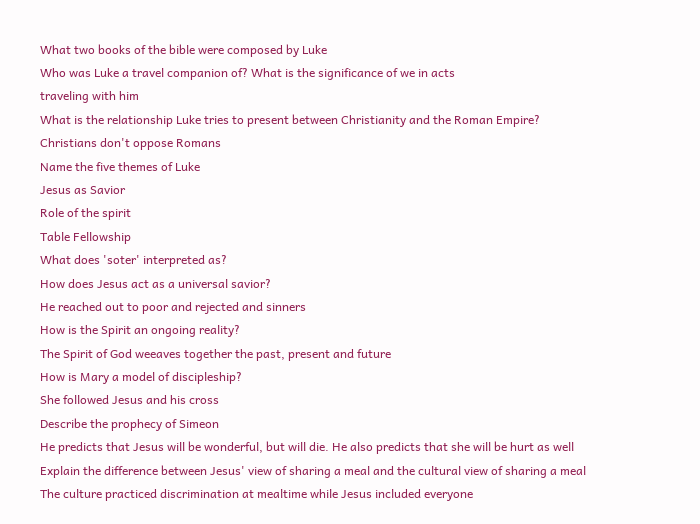What two books of the bible were composed by Luke
Who was Luke a travel companion of? What is the significance of we in acts
traveling with him
What is the relationship Luke tries to present between Christianity and the Roman Empire?
Christians don't oppose Romans
Name the five themes of Luke
Jesus as Savior
Role of the spirit
Table Fellowship
What does 'soter' interpreted as?
How does Jesus act as a universal savior?
He reached out to poor and rejected and sinners
How is the Spirit an ongoing reality?
The Spirit of God weeaves together the past, present and future
How is Mary a model of discipleship?
She followed Jesus and his cross
Describe the prophecy of Simeon
He predicts that Jesus will be wonderful, but will die. He also predicts that she will be hurt as well
Explain the difference between Jesus' view of sharing a meal and the cultural view of sharing a meal
The culture practiced discrimination at mealtime while Jesus included everyone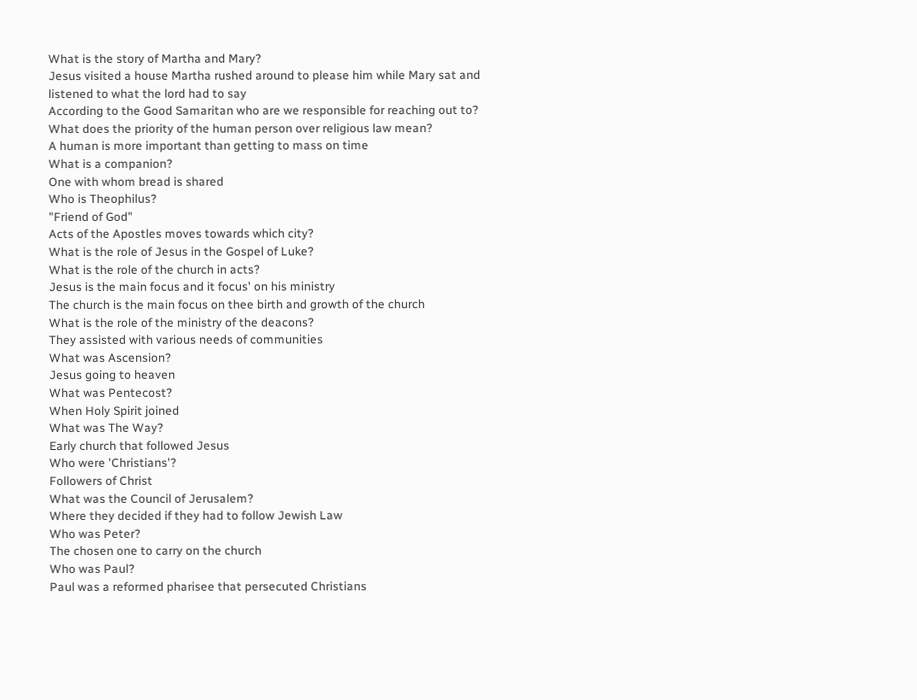What is the story of Martha and Mary?
Jesus visited a house Martha rushed around to please him while Mary sat and listened to what the lord had to say
According to the Good Samaritan who are we responsible for reaching out to?
What does the priority of the human person over religious law mean?
A human is more important than getting to mass on time
What is a companion?
One with whom bread is shared
Who is Theophilus?
"Friend of God"
Acts of the Apostles moves towards which city?
What is the role of Jesus in the Gospel of Luke?
What is the role of the church in acts?
Jesus is the main focus and it focus' on his ministry
The church is the main focus on thee birth and growth of the church
What is the role of the ministry of the deacons?
They assisted with various needs of communities
What was Ascension?
Jesus going to heaven
What was Pentecost?
When Holy Spirit joined
What was The Way?
Early church that followed Jesus
Who were 'Christians'?
Followers of Christ
What was the Council of Jerusalem?
Where they decided if they had to follow Jewish Law
Who was Peter?
The chosen one to carry on the church
Who was Paul?
Paul was a reformed pharisee that persecuted Christians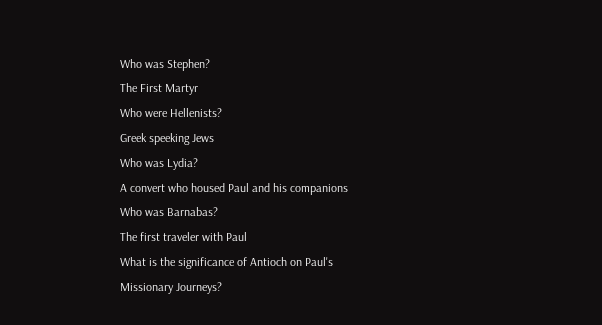Who was Stephen?
The First Martyr
Who were Hellenists?
Greek speeking Jews
Who was Lydia?
A convert who housed Paul and his companions
Who was Barnabas?
The first traveler with Paul
What is the significance of Antioch on Paul's Missionary Journeys?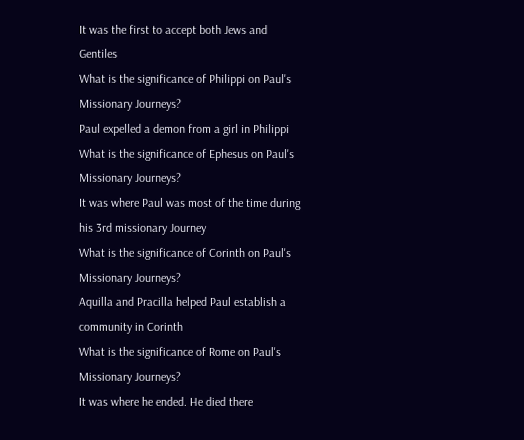It was the first to accept both Jews and Gentiles
What is the significance of Philippi on Paul's Missionary Journeys?
Paul expelled a demon from a girl in Philippi
What is the significance of Ephesus on Paul's Missionary Journeys?
It was where Paul was most of the time during his 3rd missionary Journey
What is the significance of Corinth on Paul's Missionary Journeys?
Aquilla and Pracilla helped Paul establish a community in Corinth
What is the significance of Rome on Paul's Missionary Journeys?
It was where he ended. He died there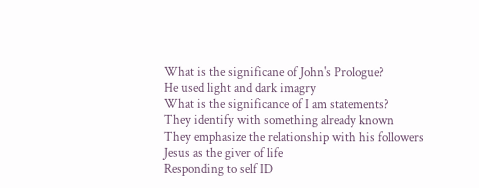What is the significane of John's Prologue?
He used light and dark imagry
What is the significance of I am statements?
They identify with something already known
They emphasize the relationship with his followers
Jesus as the giver of life
Responding to self ID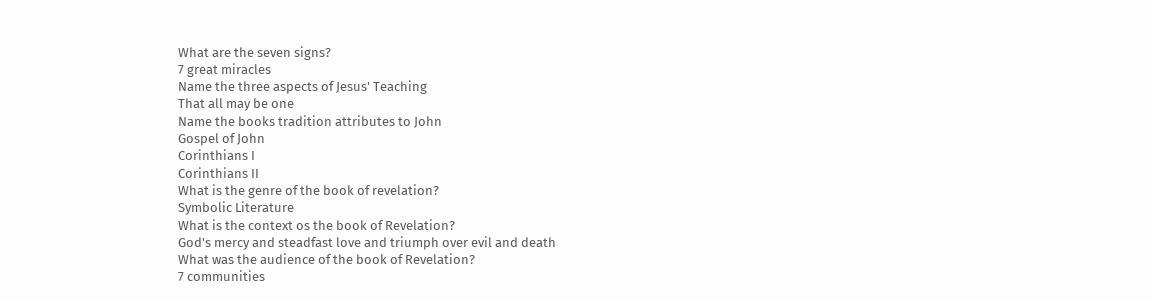What are the seven signs?
7 great miracles
Name the three aspects of Jesus' Teaching
That all may be one
Name the books tradition attributes to John
Gospel of John
Corinthians I
Corinthians II
What is the genre of the book of revelation?
Symbolic Literature
What is the context os the book of Revelation?
God's mercy and steadfast love and triumph over evil and death
What was the audience of the book of Revelation?
7 communities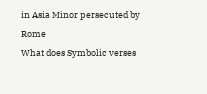in Asia Minor persecuted by Rome
What does Symbolic verses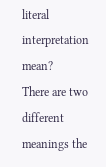literal interpretation mean?
There are two different meanings the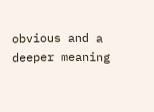obvious and a deeper meaning